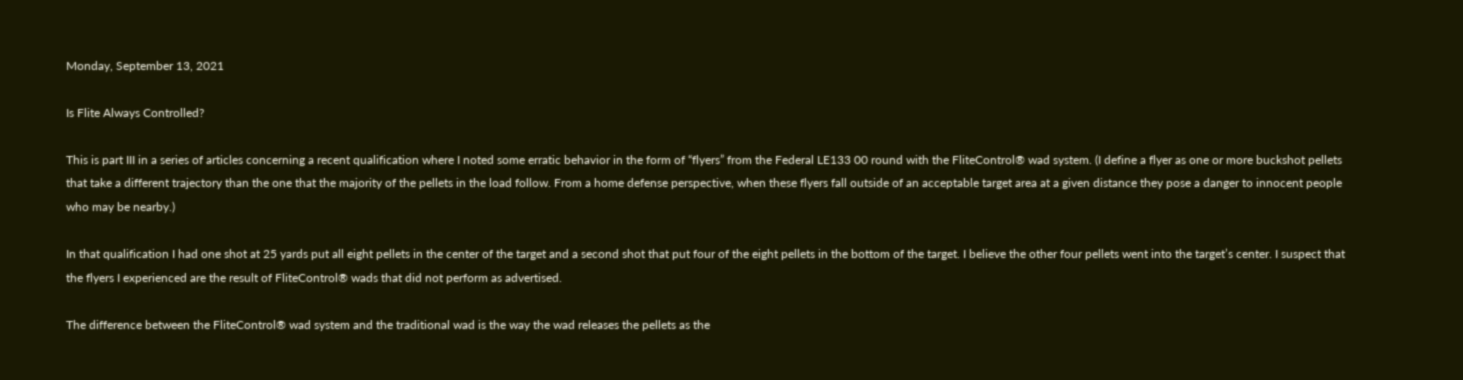Monday, September 13, 2021

Is Flite Always Controlled?

This is part III in a series of articles concerning a recent qualification where I noted some erratic behavior in the form of “flyers” from the Federal LE133 00 round with the FliteControl® wad system. (I define a flyer as one or more buckshot pellets that take a different trajectory than the one that the majority of the pellets in the load follow. From a home defense perspective, when these flyers fall outside of an acceptable target area at a given distance they pose a danger to innocent people who may be nearby.)

In that qualification I had one shot at 25 yards put all eight pellets in the center of the target and a second shot that put four of the eight pellets in the bottom of the target. I believe the other four pellets went into the target’s center. I suspect that the flyers I experienced are the result of FliteControl® wads that did not perform as advertised.

The difference between the FliteControl® wad system and the traditional wad is the way the wad releases the pellets as the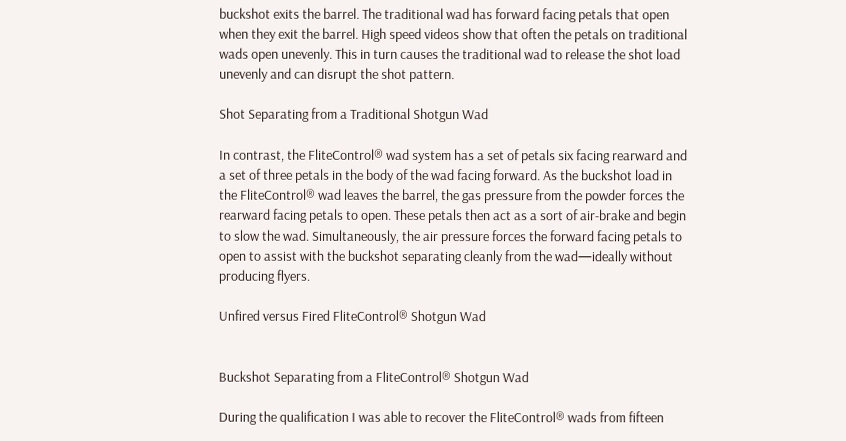buckshot exits the barrel. The traditional wad has forward facing petals that open when they exit the barrel. High speed videos show that often the petals on traditional wads open unevenly. This in turn causes the traditional wad to release the shot load unevenly and can disrupt the shot pattern.

Shot Separating from a Traditional Shotgun Wad

In contrast, the FliteControl® wad system has a set of petals six facing rearward and a set of three petals in the body of the wad facing forward. As the buckshot load in the FliteControl® wad leaves the barrel, the gas pressure from the powder forces the rearward facing petals to open. These petals then act as a sort of air-brake and begin to slow the wad. Simultaneously, the air pressure forces the forward facing petals to open to assist with the buckshot separating cleanly from the wad—ideally without producing flyers.

Unfired versus Fired FliteControl® Shotgun Wad


Buckshot Separating from a FliteControl® Shotgun Wad

During the qualification I was able to recover the FliteControl® wads from fifteen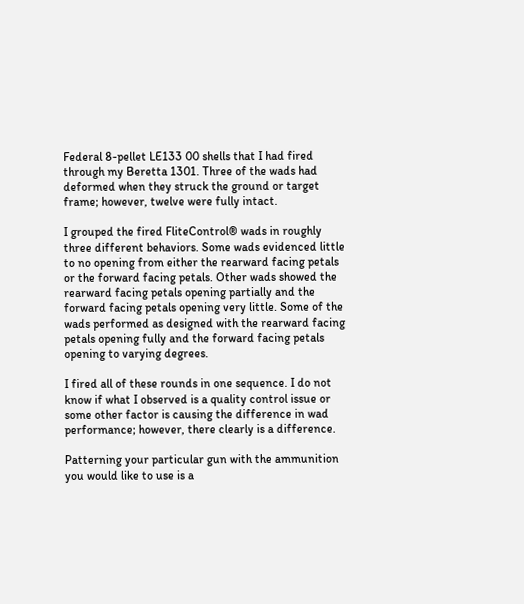Federal 8-pellet LE133 00 shells that I had fired through my Beretta 1301. Three of the wads had deformed when they struck the ground or target frame; however, twelve were fully intact.

I grouped the fired FliteControl® wads in roughly three different behaviors. Some wads evidenced little to no opening from either the rearward facing petals or the forward facing petals. Other wads showed the rearward facing petals opening partially and the forward facing petals opening very little. Some of the wads performed as designed with the rearward facing petals opening fully and the forward facing petals opening to varying degrees.

I fired all of these rounds in one sequence. I do not know if what I observed is a quality control issue or some other factor is causing the difference in wad performance; however, there clearly is a difference.

Patterning your particular gun with the ammunition you would like to use is a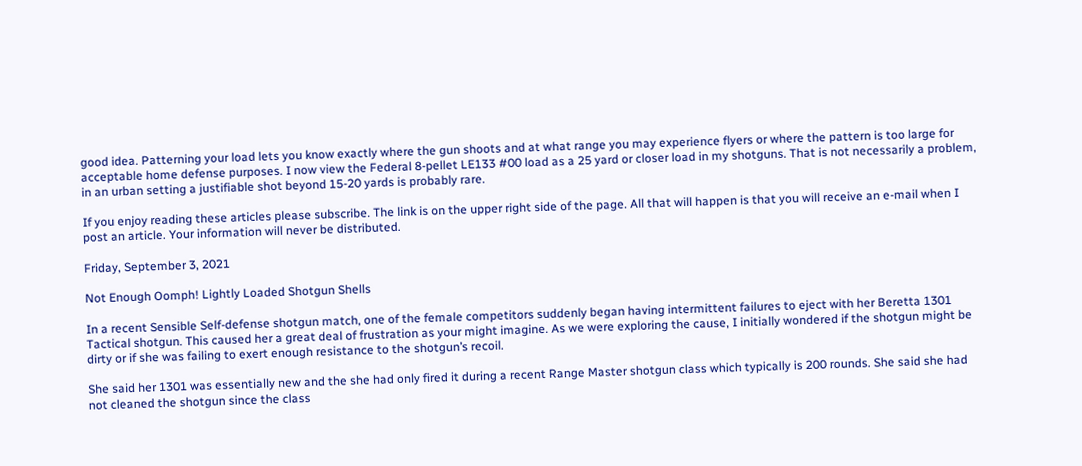good idea. Patterning your load lets you know exactly where the gun shoots and at what range you may experience flyers or where the pattern is too large for acceptable home defense purposes. I now view the Federal 8-pellet LE133 #00 load as a 25 yard or closer load in my shotguns. That is not necessarily a problem, in an urban setting a justifiable shot beyond 15-20 yards is probably rare.

If you enjoy reading these articles please subscribe. The link is on the upper right side of the page. All that will happen is that you will receive an e-mail when I post an article. Your information will never be distributed.

Friday, September 3, 2021

Not Enough Oomph! Lightly Loaded Shotgun Shells

In a recent Sensible Self-defense shotgun match, one of the female competitors suddenly began having intermittent failures to eject with her Beretta 1301 Tactical shotgun. This caused her a great deal of frustration as your might imagine. As we were exploring the cause, I initially wondered if the shotgun might be dirty or if she was failing to exert enough resistance to the shotgun’s recoil.

She said her 1301 was essentially new and the she had only fired it during a recent Range Master shotgun class which typically is 200 rounds. She said she had not cleaned the shotgun since the class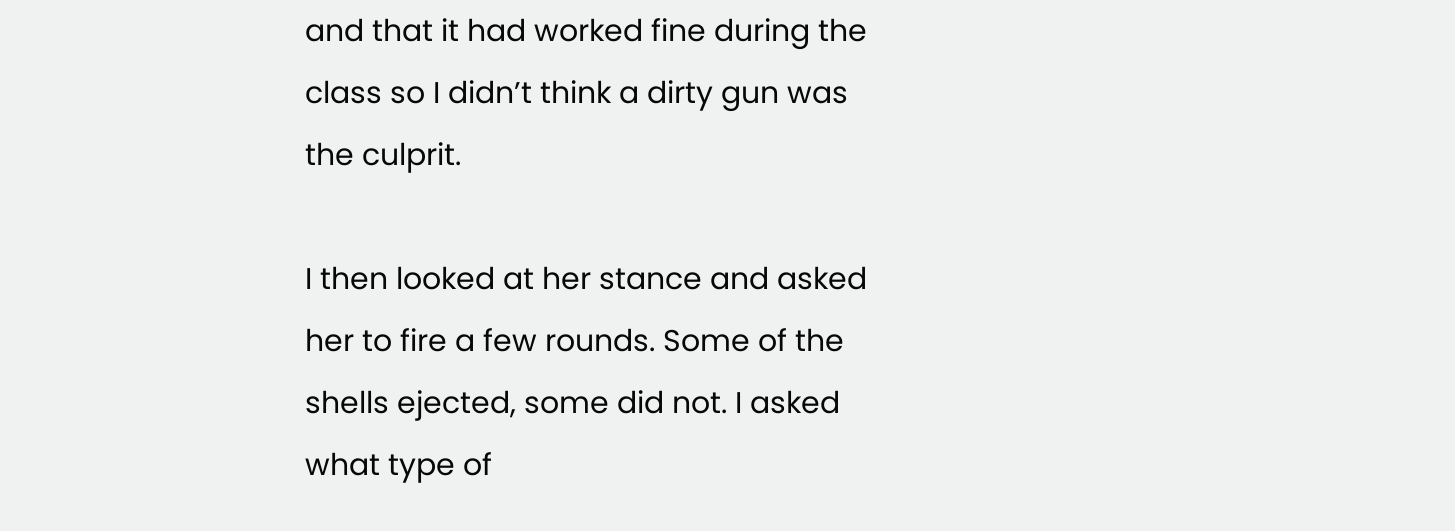and that it had worked fine during the class so I didn’t think a dirty gun was the culprit.

I then looked at her stance and asked her to fire a few rounds. Some of the shells ejected, some did not. I asked what type of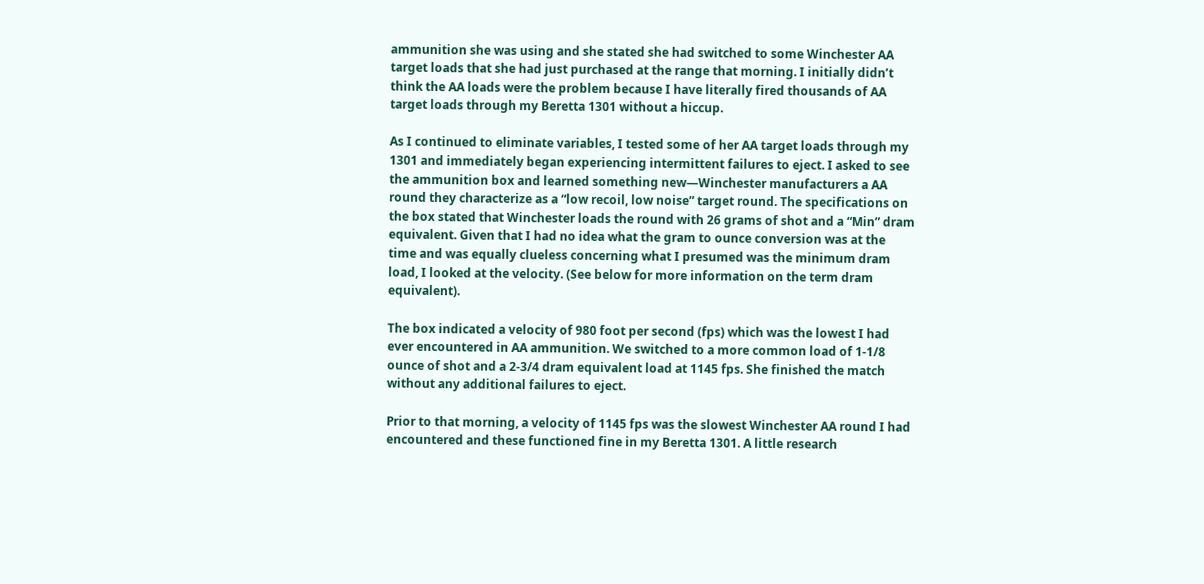ammunition she was using and she stated she had switched to some Winchester AA target loads that she had just purchased at the range that morning. I initially didn’t think the AA loads were the problem because I have literally fired thousands of AA target loads through my Beretta 1301 without a hiccup.

As I continued to eliminate variables, I tested some of her AA target loads through my 1301 and immediately began experiencing intermittent failures to eject. I asked to see the ammunition box and learned something new—Winchester manufacturers a AA round they characterize as a “low recoil, low noise” target round. The specifications on the box stated that Winchester loads the round with 26 grams of shot and a “Min” dram equivalent. Given that I had no idea what the gram to ounce conversion was at the time and was equally clueless concerning what I presumed was the minimum dram load, I looked at the velocity. (See below for more information on the term dram equivalent).

The box indicated a velocity of 980 foot per second (fps) which was the lowest I had ever encountered in AA ammunition. We switched to a more common load of 1-1/8 ounce of shot and a 2-3/4 dram equivalent load at 1145 fps. She finished the match without any additional failures to eject.

Prior to that morning, a velocity of 1145 fps was the slowest Winchester AA round I had encountered and these functioned fine in my Beretta 1301. A little research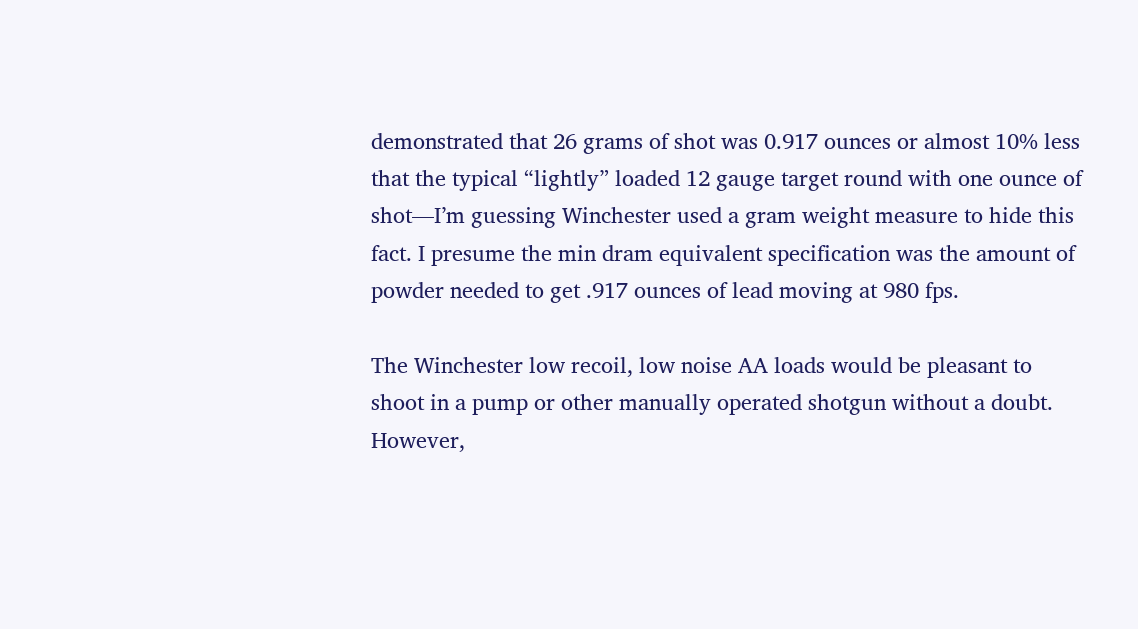demonstrated that 26 grams of shot was 0.917 ounces or almost 10% less that the typical “lightly” loaded 12 gauge target round with one ounce of shot—I’m guessing Winchester used a gram weight measure to hide this fact. I presume the min dram equivalent specification was the amount of powder needed to get .917 ounces of lead moving at 980 fps.

The Winchester low recoil, low noise AA loads would be pleasant to shoot in a pump or other manually operated shotgun without a doubt. However,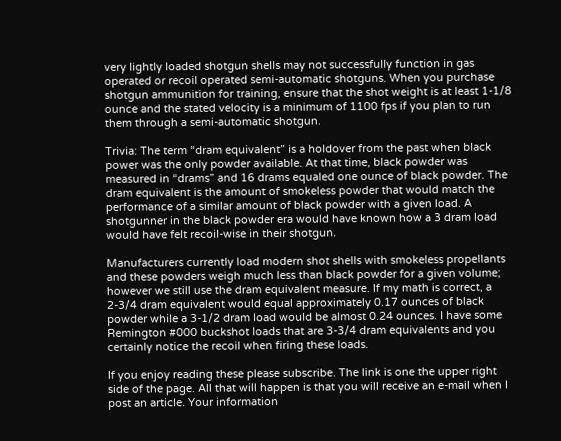very lightly loaded shotgun shells may not successfully function in gas operated or recoil operated semi-automatic shotguns. When you purchase shotgun ammunition for training, ensure that the shot weight is at least 1-1/8 ounce and the stated velocity is a minimum of 1100 fps if you plan to run them through a semi-automatic shotgun.

Trivia: The term “dram equivalent” is a holdover from the past when black power was the only powder available. At that time, black powder was measured in “drams” and 16 drams equaled one ounce of black powder. The dram equivalent is the amount of smokeless powder that would match the performance of a similar amount of black powder with a given load. A shotgunner in the black powder era would have known how a 3 dram load would have felt recoil-wise in their shotgun.

Manufacturers currently load modern shot shells with smokeless propellants and these powders weigh much less than black powder for a given volume; however we still use the dram equivalent measure. If my math is correct, a 2-3/4 dram equivalent would equal approximately 0.17 ounces of black powder while a 3-1/2 dram load would be almost 0.24 ounces. I have some Remington #000 buckshot loads that are 3-3/4 dram equivalents and you certainly notice the recoil when firing these loads.

If you enjoy reading these please subscribe. The link is one the upper right side of the page. All that will happen is that you will receive an e-mail when I post an article. Your information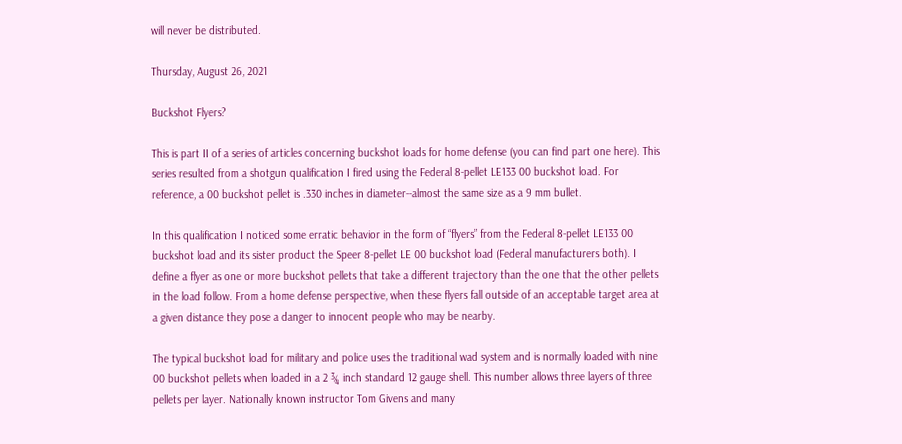will never be distributed.

Thursday, August 26, 2021

Buckshot Flyers?

This is part II of a series of articles concerning buckshot loads for home defense (you can find part one here). This series resulted from a shotgun qualification I fired using the Federal 8-pellet LE133 00 buckshot load. For reference, a 00 buckshot pellet is .330 inches in diameter--almost the same size as a 9 mm bullet.

In this qualification I noticed some erratic behavior in the form of “flyers” from the Federal 8-pellet LE133 00 buckshot load and its sister product the Speer 8-pellet LE 00 buckshot load (Federal manufacturers both). I define a flyer as one or more buckshot pellets that take a different trajectory than the one that the other pellets in the load follow. From a home defense perspective, when these flyers fall outside of an acceptable target area at a given distance they pose a danger to innocent people who may be nearby.

The typical buckshot load for military and police uses the traditional wad system and is normally loaded with nine 00 buckshot pellets when loaded in a 2 ¾ inch standard 12 gauge shell. This number allows three layers of three pellets per layer. Nationally known instructor Tom Givens and many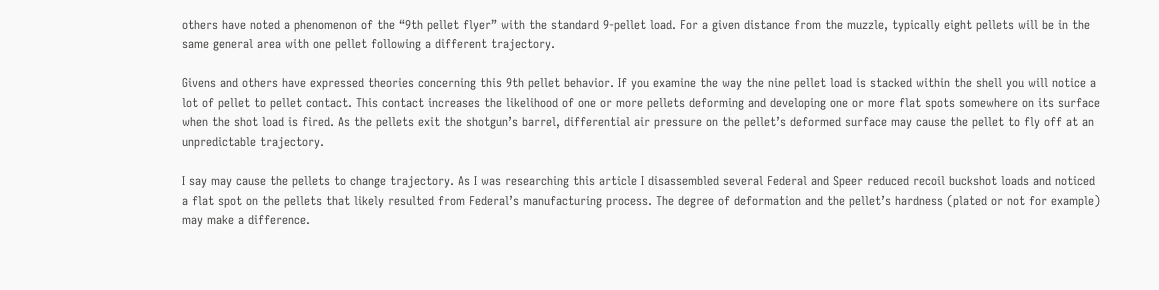others have noted a phenomenon of the “9th pellet flyer” with the standard 9-pellet load. For a given distance from the muzzle, typically eight pellets will be in the same general area with one pellet following a different trajectory.

Givens and others have expressed theories concerning this 9th pellet behavior. If you examine the way the nine pellet load is stacked within the shell you will notice a lot of pellet to pellet contact. This contact increases the likelihood of one or more pellets deforming and developing one or more flat spots somewhere on its surface when the shot load is fired. As the pellets exit the shotgun’s barrel, differential air pressure on the pellet’s deformed surface may cause the pellet to fly off at an unpredictable trajectory.

I say may cause the pellets to change trajectory. As I was researching this article I disassembled several Federal and Speer reduced recoil buckshot loads and noticed a flat spot on the pellets that likely resulted from Federal’s manufacturing process. The degree of deformation and the pellet’s hardness (plated or not for example) may make a difference.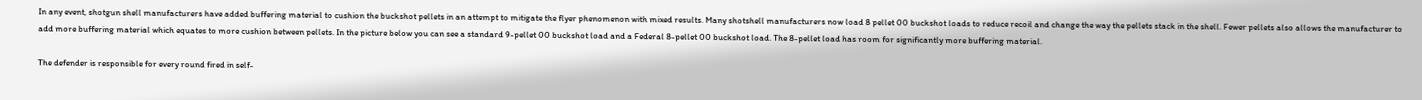In any event, shotgun shell manufacturers have added buffering material to cushion the buckshot pellets in an attempt to mitigate the flyer phenomenon with mixed results. Many shotshell manufacturers now load 8 pellet 00 buckshot loads to reduce recoil and change the way the pellets stack in the shell. Fewer pellets also allows the manufacturer to add more buffering material which equates to more cushion between pellets. In the picture below you can see a standard 9-pellet 00 buckshot load and a Federal 8-pellet 00 buckshot load. The 8-pellet load has room for significantly more buffering material.

The defender is responsible for every round fired in self-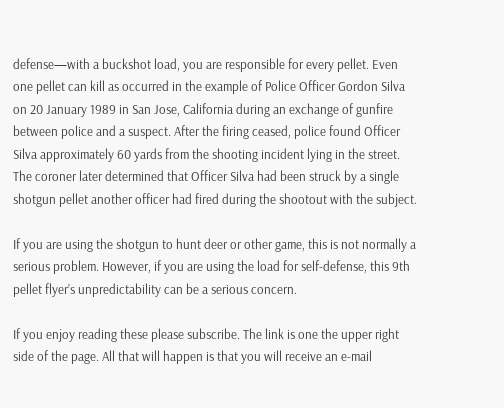defense—with a buckshot load, you are responsible for every pellet. Even one pellet can kill as occurred in the example of Police Officer Gordon Silva on 20 January 1989 in San Jose, California during an exchange of gunfire between police and a suspect. After the firing ceased, police found Officer Silva approximately 60 yards from the shooting incident lying in the street. The coroner later determined that Officer Silva had been struck by a single shotgun pellet another officer had fired during the shootout with the subject.

If you are using the shotgun to hunt deer or other game, this is not normally a serious problem. However, if you are using the load for self-defense, this 9th pellet flyer’s unpredictability can be a serious concern.

If you enjoy reading these please subscribe. The link is one the upper right side of the page. All that will happen is that you will receive an e-mail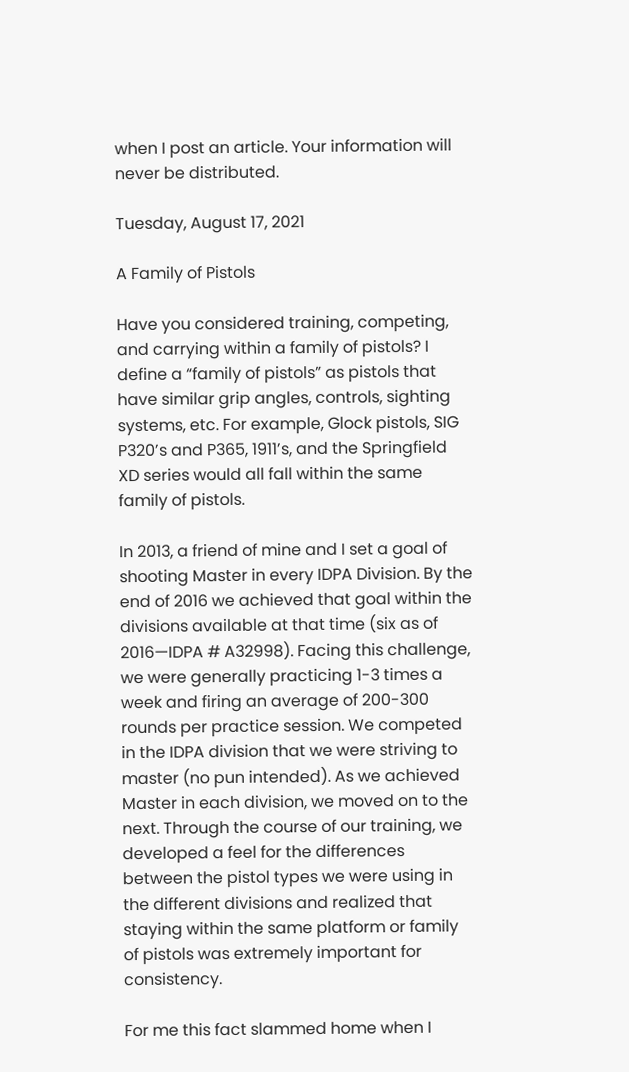when I post an article. Your information will never be distributed.

Tuesday, August 17, 2021

A Family of Pistols

Have you considered training, competing, and carrying within a family of pistols? I define a “family of pistols” as pistols that have similar grip angles, controls, sighting systems, etc. For example, Glock pistols, SIG P320’s and P365, 1911’s, and the Springfield XD series would all fall within the same family of pistols.

In 2013, a friend of mine and I set a goal of shooting Master in every IDPA Division. By the end of 2016 we achieved that goal within the divisions available at that time (six as of 2016—IDPA # A32998). Facing this challenge, we were generally practicing 1-3 times a week and firing an average of 200-300 rounds per practice session. We competed in the IDPA division that we were striving to master (no pun intended). As we achieved Master in each division, we moved on to the next. Through the course of our training, we developed a feel for the differences between the pistol types we were using in the different divisions and realized that staying within the same platform or family of pistols was extremely important for consistency.

For me this fact slammed home when I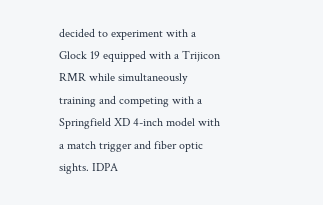decided to experiment with a Glock 19 equipped with a Trijicon RMR while simultaneously training and competing with a Springfield XD 4-inch model with a match trigger and fiber optic sights. IDPA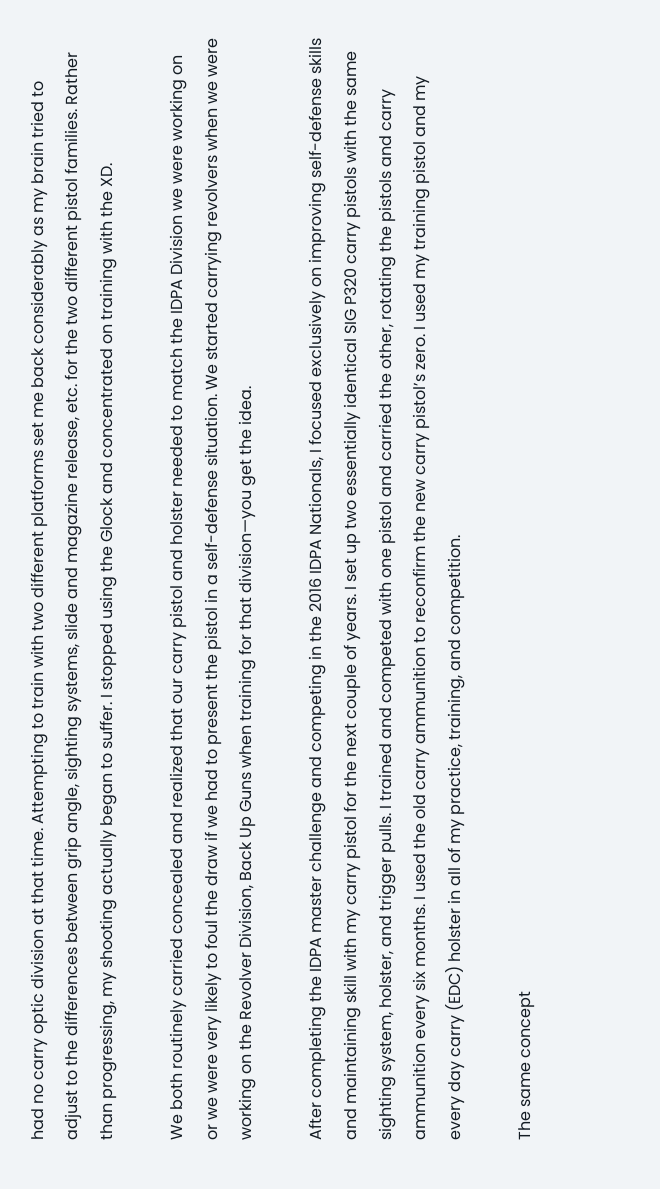had no carry optic division at that time. Attempting to train with two different platforms set me back considerably as my brain tried to adjust to the differences between grip angle, sighting systems, slide and magazine release, etc. for the two different pistol families. Rather than progressing, my shooting actually began to suffer. I stopped using the Glock and concentrated on training with the XD.

We both routinely carried concealed and realized that our carry pistol and holster needed to match the IDPA Division we were working on or we were very likely to foul the draw if we had to present the pistol in a self-defense situation. We started carrying revolvers when we were working on the Revolver Division, Back Up Guns when training for that division—you get the idea.

After completing the IDPA master challenge and competing in the 2016 IDPA Nationals, I focused exclusively on improving self-defense skills and maintaining skill with my carry pistol for the next couple of years. I set up two essentially identical SIG P320 carry pistols with the same sighting system, holster, and trigger pulls. I trained and competed with one pistol and carried the other, rotating the pistols and carry ammunition every six months. I used the old carry ammunition to reconfirm the new carry pistol’s zero. I used my training pistol and my every day carry (EDC) holster in all of my practice, training, and competition.

The same concept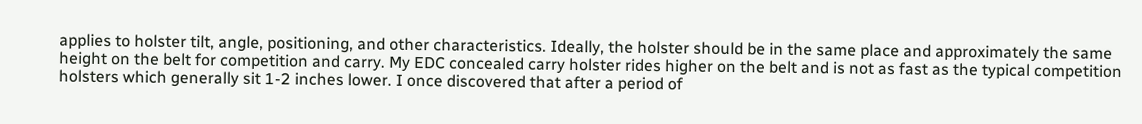applies to holster tilt, angle, positioning, and other characteristics. Ideally, the holster should be in the same place and approximately the same height on the belt for competition and carry. My EDC concealed carry holster rides higher on the belt and is not as fast as the typical competition holsters which generally sit 1-2 inches lower. I once discovered that after a period of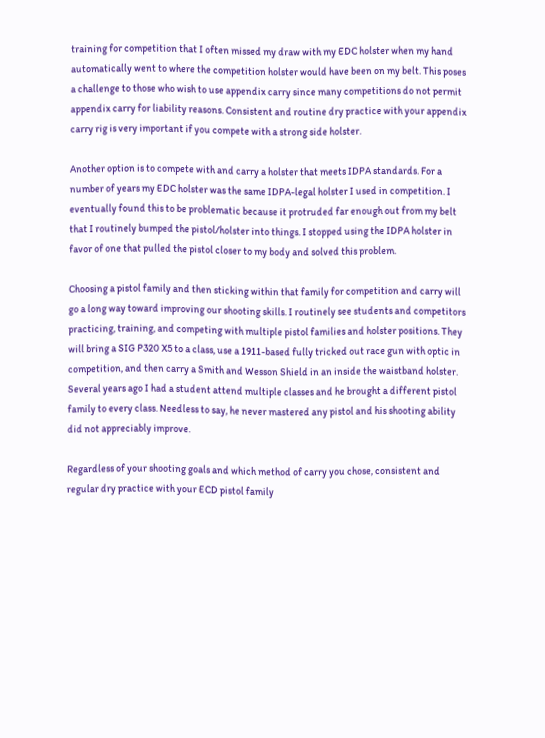training for competition that I often missed my draw with my EDC holster when my hand automatically went to where the competition holster would have been on my belt. This poses a challenge to those who wish to use appendix carry since many competitions do not permit appendix carry for liability reasons. Consistent and routine dry practice with your appendix carry rig is very important if you compete with a strong side holster.

Another option is to compete with and carry a holster that meets IDPA standards. For a number of years my EDC holster was the same IDPA-legal holster I used in competition. I eventually found this to be problematic because it protruded far enough out from my belt that I routinely bumped the pistol/holster into things. I stopped using the IDPA holster in favor of one that pulled the pistol closer to my body and solved this problem.

Choosing a pistol family and then sticking within that family for competition and carry will go a long way toward improving our shooting skills. I routinely see students and competitors practicing, training, and competing with multiple pistol families and holster positions. They will bring a SIG P320 X5 to a class, use a 1911-based fully tricked out race gun with optic in competition, and then carry a Smith and Wesson Shield in an inside the waistband holster. Several years ago I had a student attend multiple classes and he brought a different pistol family to every class. Needless to say, he never mastered any pistol and his shooting ability did not appreciably improve.

Regardless of your shooting goals and which method of carry you chose, consistent and regular dry practice with your ECD pistol family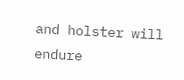and holster will endure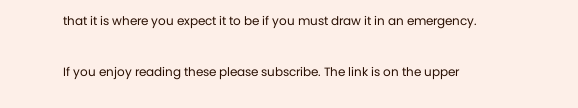that it is where you expect it to be if you must draw it in an emergency.

If you enjoy reading these please subscribe. The link is on the upper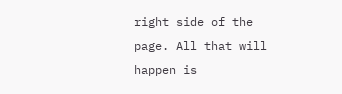right side of the page. All that will happen is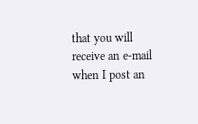that you will receive an e-mail when I post an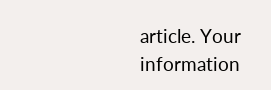article. Your information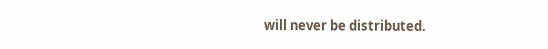will never be distributed.